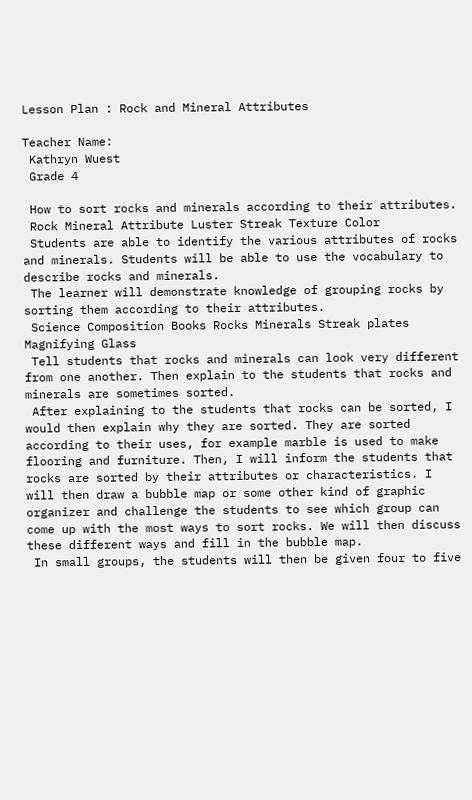Lesson Plan : Rock and Mineral Attributes

Teacher Name:
 Kathryn Wuest
 Grade 4

 How to sort rocks and minerals according to their attributes.
 Rock Mineral Attribute Luster Streak Texture Color
 Students are able to identify the various attributes of rocks and minerals. Students will be able to use the vocabulary to describe rocks and minerals.
 The learner will demonstrate knowledge of grouping rocks by sorting them according to their attributes.
 Science Composition Books Rocks Minerals Streak plates Magnifying Glass
 Tell students that rocks and minerals can look very different from one another. Then explain to the students that rocks and minerals are sometimes sorted.
 After explaining to the students that rocks can be sorted, I would then explain why they are sorted. They are sorted according to their uses, for example marble is used to make flooring and furniture. Then, I will inform the students that rocks are sorted by their attributes or characteristics. I will then draw a bubble map or some other kind of graphic organizer and challenge the students to see which group can come up with the most ways to sort rocks. We will then discuss these different ways and fill in the bubble map.
 In small groups, the students will then be given four to five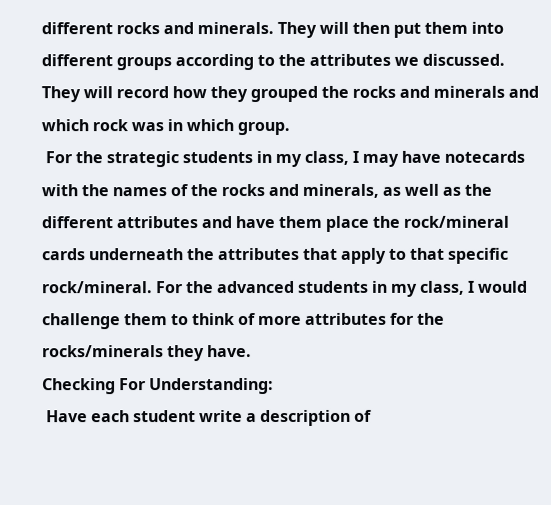different rocks and minerals. They will then put them into different groups according to the attributes we discussed. They will record how they grouped the rocks and minerals and which rock was in which group.
 For the strategic students in my class, I may have notecards with the names of the rocks and minerals, as well as the different attributes and have them place the rock/mineral cards underneath the attributes that apply to that specific rock/mineral. For the advanced students in my class, I would challenge them to think of more attributes for the rocks/minerals they have.
Checking For Understanding:
 Have each student write a description of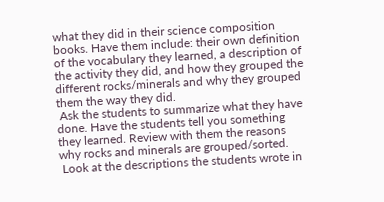what they did in their science composition books. Have them include: their own definition of the vocabulary they learned, a description of the activity they did, and how they grouped the different rocks/minerals and why they grouped them the way they did.
 Ask the students to summarize what they have done. Have the students tell you something they learned. Review with them the reasons why rocks and minerals are grouped/sorted.
 Look at the descriptions the students wrote in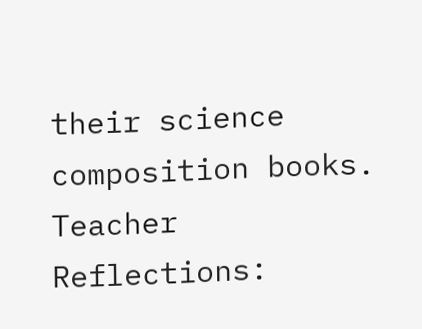their science composition books.
Teacher Reflections: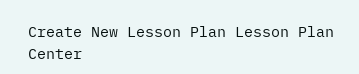Create New Lesson Plan Lesson Plan Center